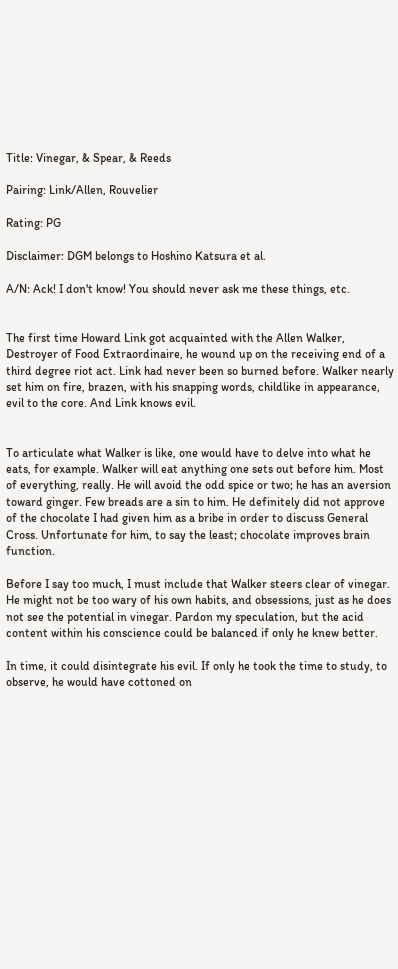Title: Vinegar, & Spear, & Reeds

Pairing: Link/Allen, Rouvelier

Rating: PG

Disclaimer: DGM belongs to Hoshino Katsura et al.

A/N: Ack! I don't know! You should never ask me these things, etc.


The first time Howard Link got acquainted with the Allen Walker, Destroyer of Food Extraordinaire, he wound up on the receiving end of a third degree riot act. Link had never been so burned before. Walker nearly set him on fire, brazen, with his snapping words, childlike in appearance, evil to the core. And Link knows evil.


To articulate what Walker is like, one would have to delve into what he eats, for example. Walker will eat anything one sets out before him. Most of everything, really. He will avoid the odd spice or two; he has an aversion toward ginger. Few breads are a sin to him. He definitely did not approve of the chocolate I had given him as a bribe in order to discuss General Cross. Unfortunate for him, to say the least; chocolate improves brain function.

Before I say too much, I must include that Walker steers clear of vinegar. He might not be too wary of his own habits, and obsessions, just as he does not see the potential in vinegar. Pardon my speculation, but the acid content within his conscience could be balanced if only he knew better.

In time, it could disintegrate his evil. If only he took the time to study, to observe, he would have cottoned on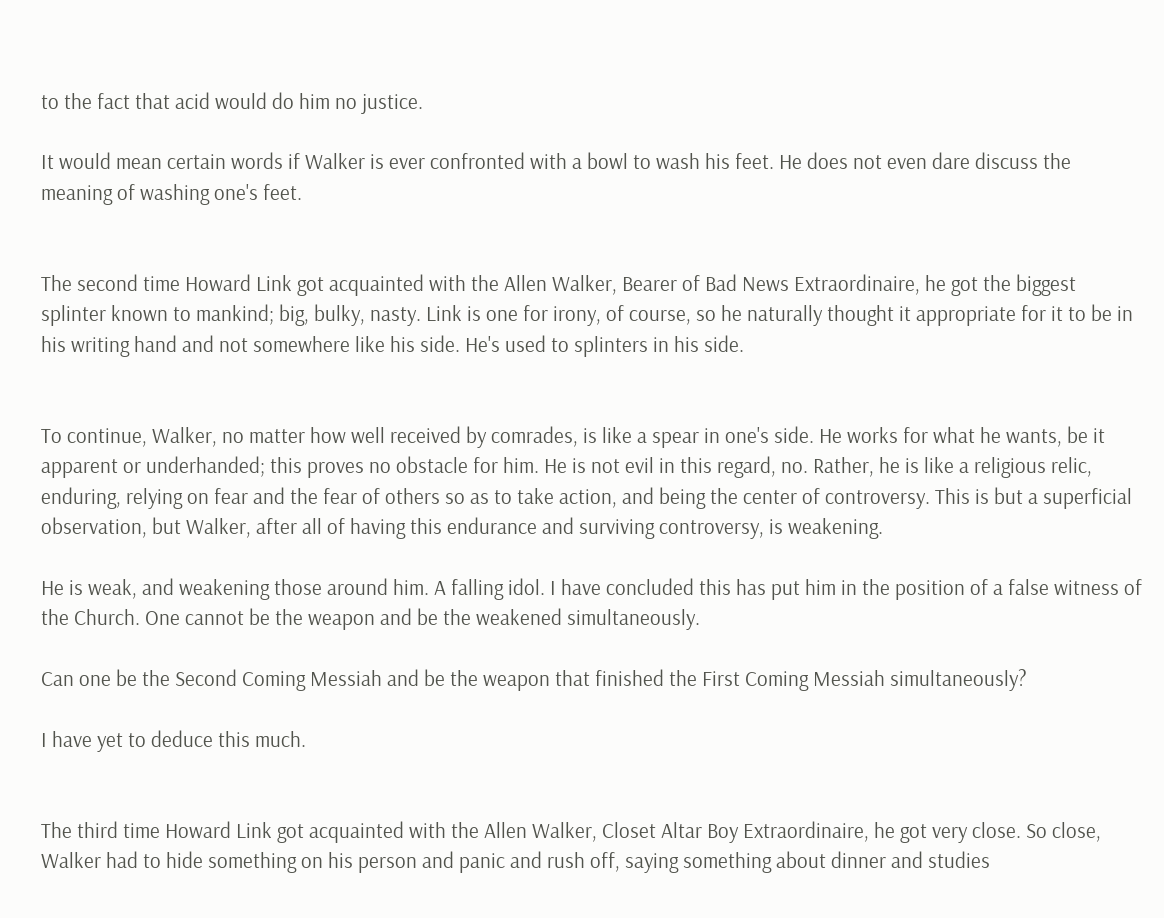to the fact that acid would do him no justice.

It would mean certain words if Walker is ever confronted with a bowl to wash his feet. He does not even dare discuss the meaning of washing one's feet.


The second time Howard Link got acquainted with the Allen Walker, Bearer of Bad News Extraordinaire, he got the biggest splinter known to mankind; big, bulky, nasty. Link is one for irony, of course, so he naturally thought it appropriate for it to be in his writing hand and not somewhere like his side. He's used to splinters in his side.


To continue, Walker, no matter how well received by comrades, is like a spear in one's side. He works for what he wants, be it apparent or underhanded; this proves no obstacle for him. He is not evil in this regard, no. Rather, he is like a religious relic, enduring, relying on fear and the fear of others so as to take action, and being the center of controversy. This is but a superficial observation, but Walker, after all of having this endurance and surviving controversy, is weakening.

He is weak, and weakening those around him. A falling idol. I have concluded this has put him in the position of a false witness of the Church. One cannot be the weapon and be the weakened simultaneously.

Can one be the Second Coming Messiah and be the weapon that finished the First Coming Messiah simultaneously?

I have yet to deduce this much.


The third time Howard Link got acquainted with the Allen Walker, Closet Altar Boy Extraordinaire, he got very close. So close, Walker had to hide something on his person and panic and rush off, saying something about dinner and studies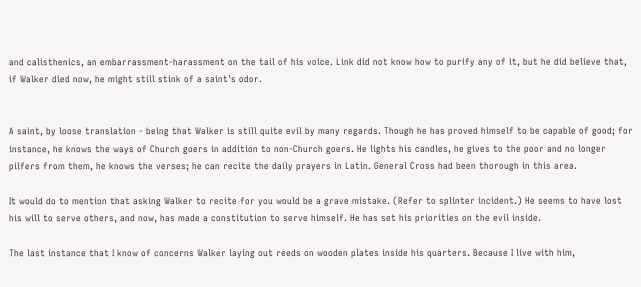and calisthenics, an embarrassment-harassment on the tail of his voice. Link did not know how to purify any of it, but he did believe that, if Walker died now, he might still stink of a saint's odor.


A saint, by loose translation - being that Walker is still quite evil by many regards. Though he has proved himself to be capable of good; for instance, he knows the ways of Church goers in addition to non-Church goers. He lights his candles, he gives to the poor and no longer pilfers from them, he knows the verses; he can recite the daily prayers in Latin. General Cross had been thorough in this area.

It would do to mention that asking Walker to recite for you would be a grave mistake. (Refer to splinter incident.) He seems to have lost his will to serve others, and now, has made a constitution to serve himself. He has set his priorities on the evil inside.

The last instance that I know of concerns Walker laying out reeds on wooden plates inside his quarters. Because I live with him,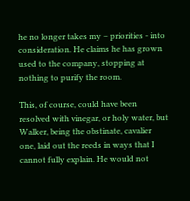he no longer takes my – priorities - into consideration. He claims he has grown used to the company, stopping at nothing to purify the room.

This, of course, could have been resolved with vinegar, or holy water, but Walker, being the obstinate, cavalier one, laid out the reeds in ways that I cannot fully explain. He would not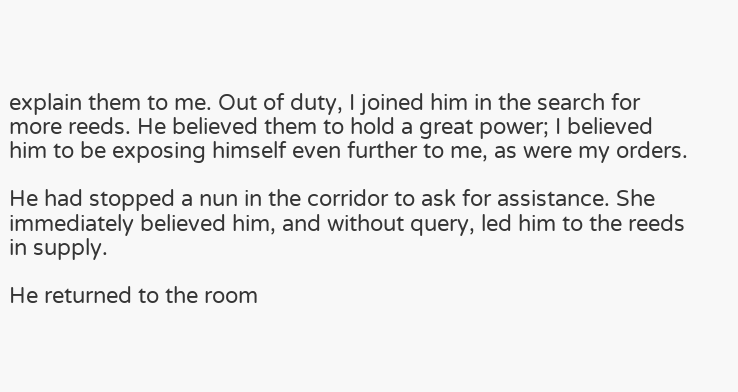explain them to me. Out of duty, I joined him in the search for more reeds. He believed them to hold a great power; I believed him to be exposing himself even further to me, as were my orders.

He had stopped a nun in the corridor to ask for assistance. She immediately believed him, and without query, led him to the reeds in supply.

He returned to the room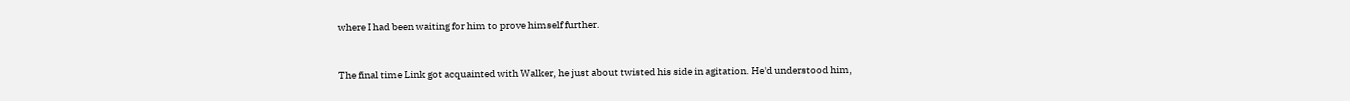where I had been waiting for him to prove himself further.


The final time Link got acquainted with Walker, he just about twisted his side in agitation. He'd understood him,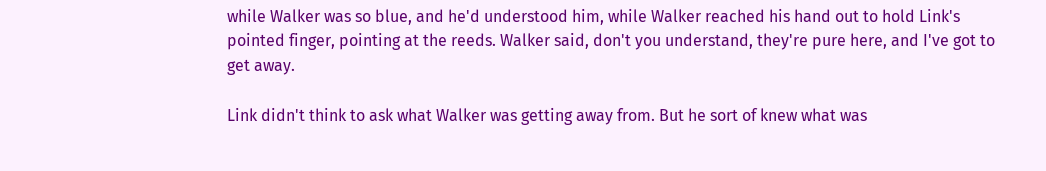while Walker was so blue, and he'd understood him, while Walker reached his hand out to hold Link's pointed finger, pointing at the reeds. Walker said, don't you understand, they're pure here, and I've got to get away.

Link didn't think to ask what Walker was getting away from. But he sort of knew what was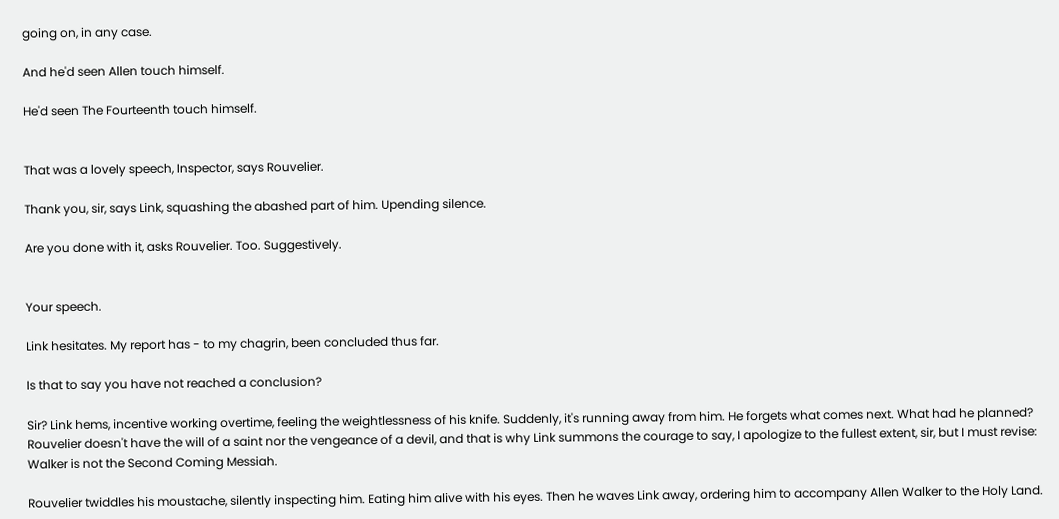going on, in any case.

And he'd seen Allen touch himself.

He'd seen The Fourteenth touch himself.


That was a lovely speech, Inspector, says Rouvelier.

Thank you, sir, says Link, squashing the abashed part of him. Upending silence.

Are you done with it, asks Rouvelier. Too. Suggestively.


Your speech.

Link hesitates. My report has - to my chagrin, been concluded thus far.

Is that to say you have not reached a conclusion?

Sir? Link hems, incentive working overtime, feeling the weightlessness of his knife. Suddenly, it's running away from him. He forgets what comes next. What had he planned? Rouvelier doesn't have the will of a saint nor the vengeance of a devil, and that is why Link summons the courage to say, I apologize to the fullest extent, sir, but I must revise: Walker is not the Second Coming Messiah.

Rouvelier twiddles his moustache, silently inspecting him. Eating him alive with his eyes. Then he waves Link away, ordering him to accompany Allen Walker to the Holy Land.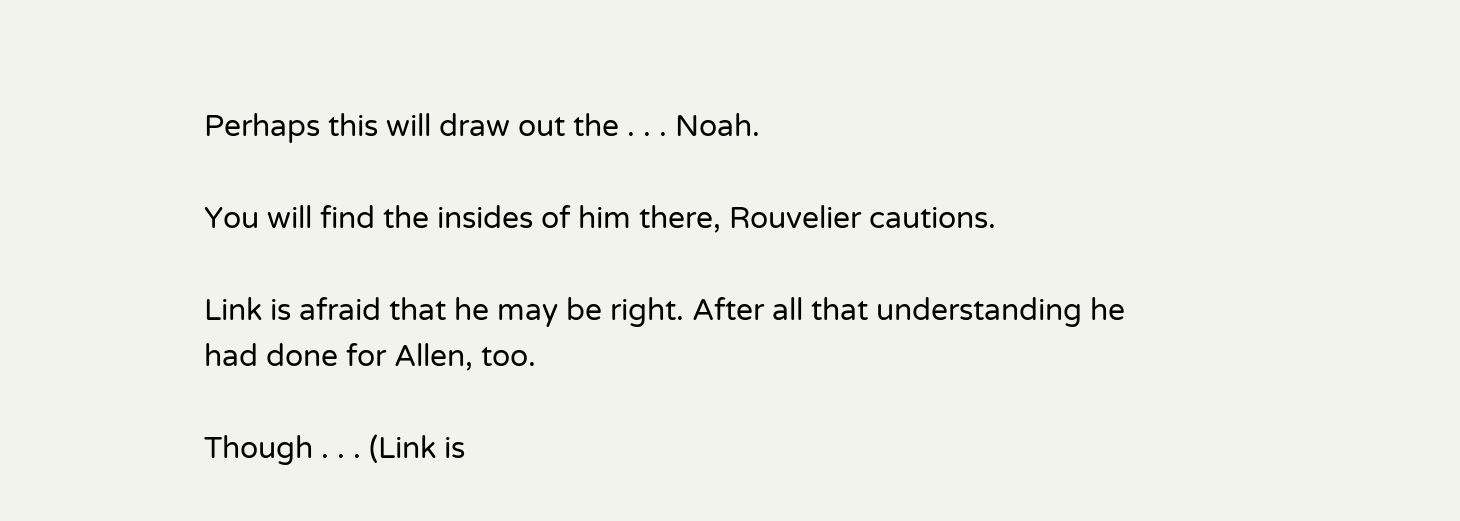Perhaps this will draw out the . . . Noah.

You will find the insides of him there, Rouvelier cautions.

Link is afraid that he may be right. After all that understanding he had done for Allen, too.

Though . . . (Link is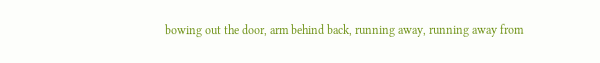bowing out the door, arm behind back, running away, running away from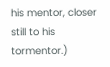his mentor, closer still to his tormentor.)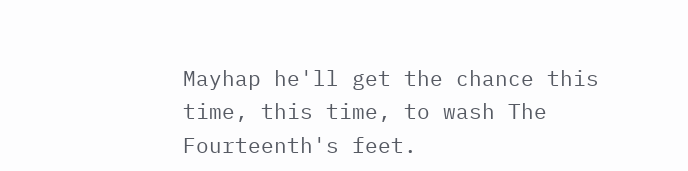Mayhap he'll get the chance this time, this time, to wash The Fourteenth's feet.